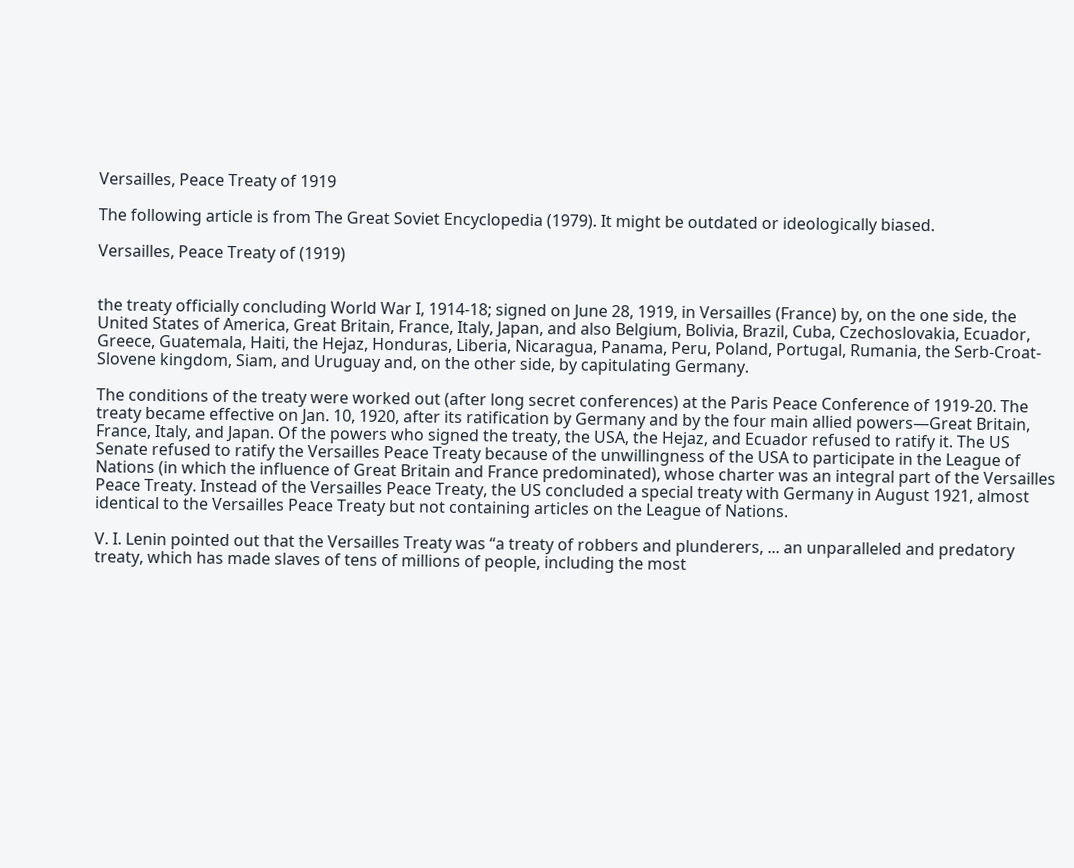Versailles, Peace Treaty of 1919

The following article is from The Great Soviet Encyclopedia (1979). It might be outdated or ideologically biased.

Versailles, Peace Treaty of (1919)


the treaty officially concluding World War I, 1914-18; signed on June 28, 1919, in Versailles (France) by, on the one side, the United States of America, Great Britain, France, Italy, Japan, and also Belgium, Bolivia, Brazil, Cuba, Czechoslovakia, Ecuador, Greece, Guatemala, Haiti, the Hejaz, Honduras, Liberia, Nicaragua, Panama, Peru, Poland, Portugal, Rumania, the Serb-Croat-Slovene kingdom, Siam, and Uruguay and, on the other side, by capitulating Germany.

The conditions of the treaty were worked out (after long secret conferences) at the Paris Peace Conference of 1919-20. The treaty became effective on Jan. 10, 1920, after its ratification by Germany and by the four main allied powers—Great Britain, France, Italy, and Japan. Of the powers who signed the treaty, the USA, the Hejaz, and Ecuador refused to ratify it. The US Senate refused to ratify the Versailles Peace Treaty because of the unwillingness of the USA to participate in the League of Nations (in which the influence of Great Britain and France predominated), whose charter was an integral part of the Versailles Peace Treaty. Instead of the Versailles Peace Treaty, the US concluded a special treaty with Germany in August 1921, almost identical to the Versailles Peace Treaty but not containing articles on the League of Nations.

V. I. Lenin pointed out that the Versailles Treaty was “a treaty of robbers and plunderers, ... an unparalleled and predatory treaty, which has made slaves of tens of millions of people, including the most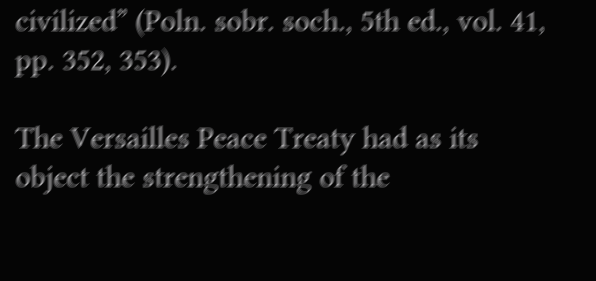civilized” (Poln. sobr. soch., 5th ed., vol. 41, pp. 352, 353).

The Versailles Peace Treaty had as its object the strengthening of the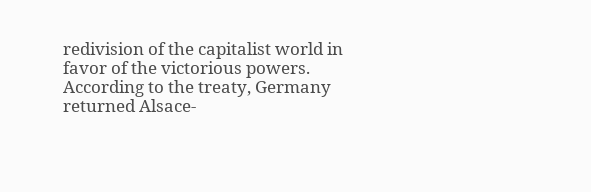redivision of the capitalist world in favor of the victorious powers. According to the treaty, Germany returned Alsace-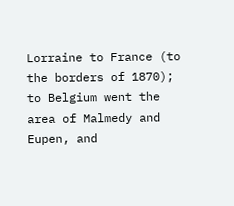Lorraine to France (to the borders of 1870); to Belgium went the area of Malmedy and Eupen, and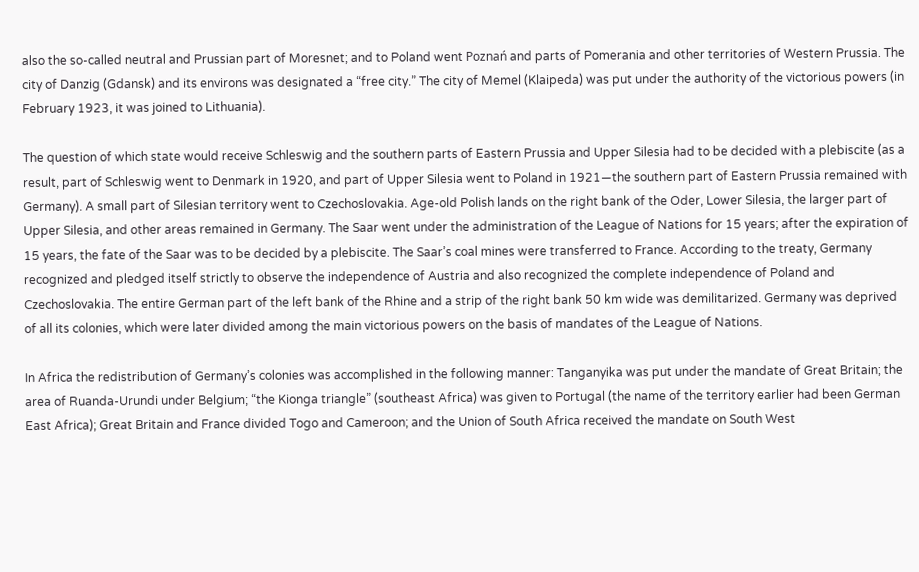also the so-called neutral and Prussian part of Moresnet; and to Poland went Poznań and parts of Pomerania and other territories of Western Prussia. The city of Danzig (Gdansk) and its environs was designated a “free city.” The city of Memel (Klaipeda) was put under the authority of the victorious powers (in February 1923, it was joined to Lithuania).

The question of which state would receive Schleswig and the southern parts of Eastern Prussia and Upper Silesia had to be decided with a plebiscite (as a result, part of Schleswig went to Denmark in 1920, and part of Upper Silesia went to Poland in 1921—the southern part of Eastern Prussia remained with Germany). A small part of Silesian territory went to Czechoslovakia. Age-old Polish lands on the right bank of the Oder, Lower Silesia, the larger part of Upper Silesia, and other areas remained in Germany. The Saar went under the administration of the League of Nations for 15 years; after the expiration of 15 years, the fate of the Saar was to be decided by a plebiscite. The Saar’s coal mines were transferred to France. According to the treaty, Germany recognized and pledged itself strictly to observe the independence of Austria and also recognized the complete independence of Poland and Czechoslovakia. The entire German part of the left bank of the Rhine and a strip of the right bank 50 km wide was demilitarized. Germany was deprived of all its colonies, which were later divided among the main victorious powers on the basis of mandates of the League of Nations.

In Africa the redistribution of Germany’s colonies was accomplished in the following manner: Tanganyika was put under the mandate of Great Britain; the area of Ruanda-Urundi under Belgium; “the Kionga triangle” (southeast Africa) was given to Portugal (the name of the territory earlier had been German East Africa); Great Britain and France divided Togo and Cameroon; and the Union of South Africa received the mandate on South West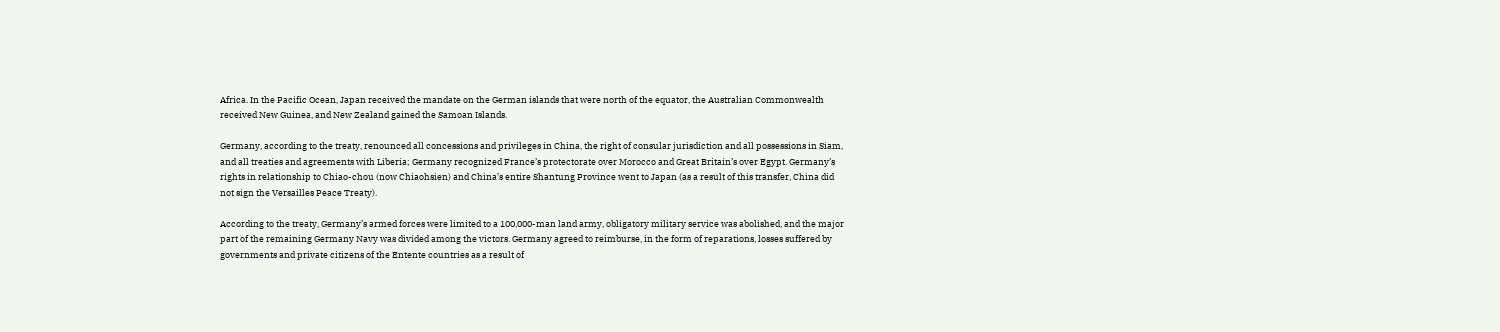Africa. In the Pacific Ocean, Japan received the mandate on the German islands that were north of the equator, the Australian Commonwealth received New Guinea, and New Zealand gained the Samoan Islands.

Germany, according to the treaty, renounced all concessions and privileges in China, the right of consular jurisdiction and all possessions in Siam, and all treaties and agreements with Liberia; Germany recognized France’s protectorate over Morocco and Great Britain’s over Egypt. Germany’s rights in relationship to Chiao-chou (now Chiaohsien) and China’s entire Shantung Province went to Japan (as a result of this transfer, China did not sign the Versailles Peace Treaty).

According to the treaty, Germany’s armed forces were limited to a 100,000-man land army, obligatory military service was abolished, and the major part of the remaining Germany Navy was divided among the victors. Germany agreed to reimburse, in the form of reparations, losses suffered by governments and private citizens of the Entente countries as a result of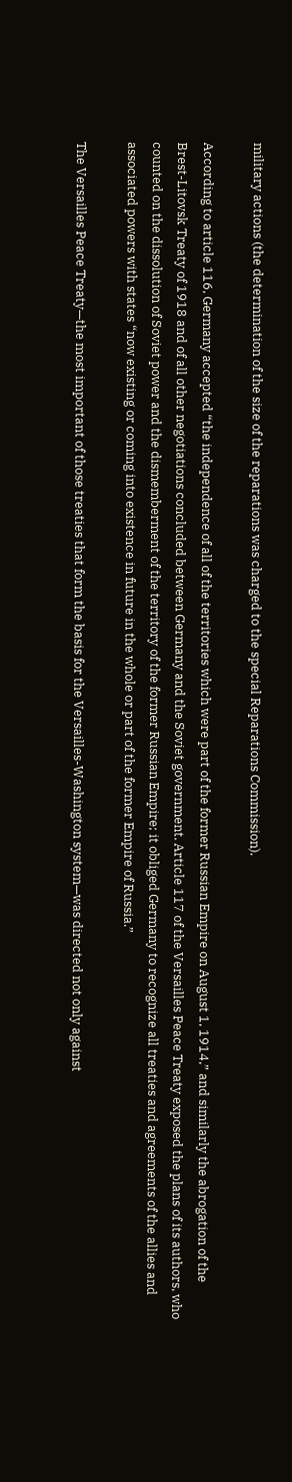military actions (the determination of the size of the reparations was charged to the special Reparations Commission).

According to article 116, Germany accepted “the independence of all of the territories which were part of the former Russian Empire on August 1, 1914,” and similarly the abrogation of the Brest-Litovsk Treaty of 1918 and of all other negotiations concluded between Germany and the Soviet government. Article 117 of the Versailles Peace Treaty exposed the plans of its authors, who counted on the dissolution of Soviet power and the dismemberment of the territory of the former Russian Empire; it obliged Germany to recognize all treaties and agreements of the allies and associated powers with states “now existing or coming into existence in future in the whole or part of the former Empire of Russia.”

The Versailles Peace Treaty—the most important of those treaties that form the basis for the Versailles-Washington system—was directed not only against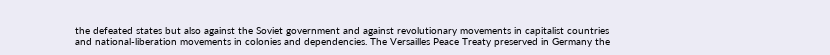the defeated states but also against the Soviet government and against revolutionary movements in capitalist countries and national-liberation movements in colonies and dependencies. The Versailles Peace Treaty preserved in Germany the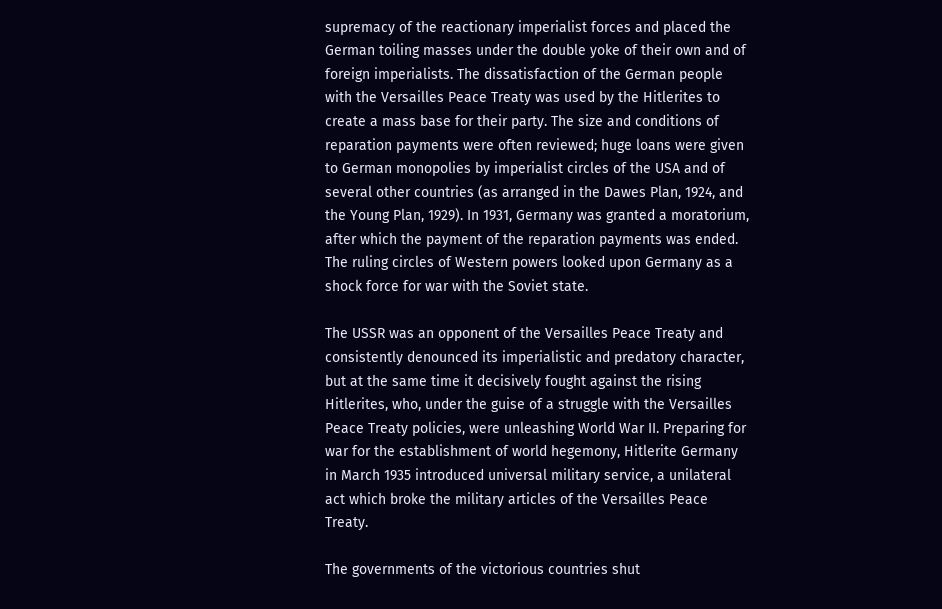supremacy of the reactionary imperialist forces and placed the German toiling masses under the double yoke of their own and of foreign imperialists. The dissatisfaction of the German people with the Versailles Peace Treaty was used by the Hitlerites to create a mass base for their party. The size and conditions of reparation payments were often reviewed; huge loans were given to German monopolies by imperialist circles of the USA and of several other countries (as arranged in the Dawes Plan, 1924, and the Young Plan, 1929). In 1931, Germany was granted a moratorium, after which the payment of the reparation payments was ended. The ruling circles of Western powers looked upon Germany as a shock force for war with the Soviet state.

The USSR was an opponent of the Versailles Peace Treaty and consistently denounced its imperialistic and predatory character, but at the same time it decisively fought against the rising Hitlerites, who, under the guise of a struggle with the Versailles Peace Treaty policies, were unleashing World War II. Preparing for war for the establishment of world hegemony, Hitlerite Germany in March 1935 introduced universal military service, a unilateral act which broke the military articles of the Versailles Peace Treaty.

The governments of the victorious countries shut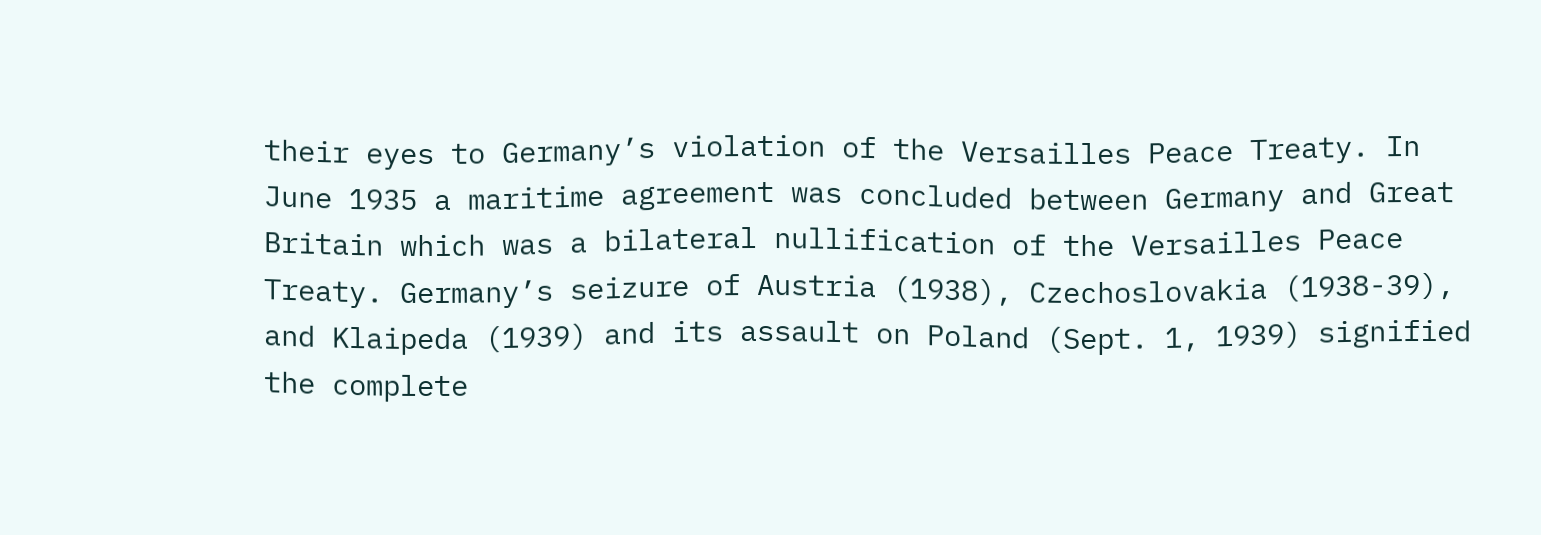their eyes to Germany’s violation of the Versailles Peace Treaty. In June 1935 a maritime agreement was concluded between Germany and Great Britain which was a bilateral nullification of the Versailles Peace Treaty. Germany’s seizure of Austria (1938), Czechoslovakia (1938-39), and Klaipeda (1939) and its assault on Poland (Sept. 1, 1939) signified the complete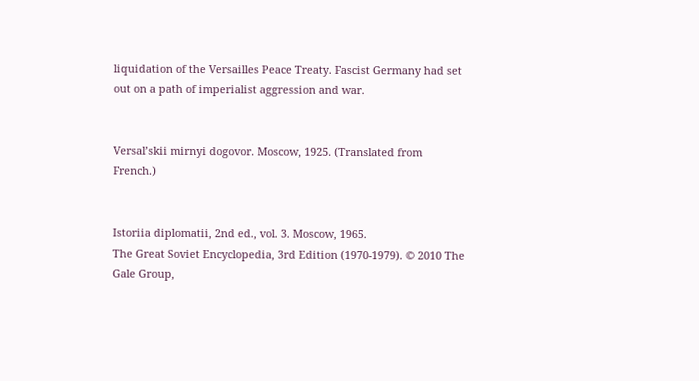liquidation of the Versailles Peace Treaty. Fascist Germany had set out on a path of imperialist aggression and war.


Versal’skii mirnyi dogovor. Moscow, 1925. (Translated from French.)


Istoriia diplomatii, 2nd ed., vol. 3. Moscow, 1965.
The Great Soviet Encyclopedia, 3rd Edition (1970-1979). © 2010 The Gale Group,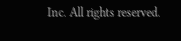Inc. All rights reserved.